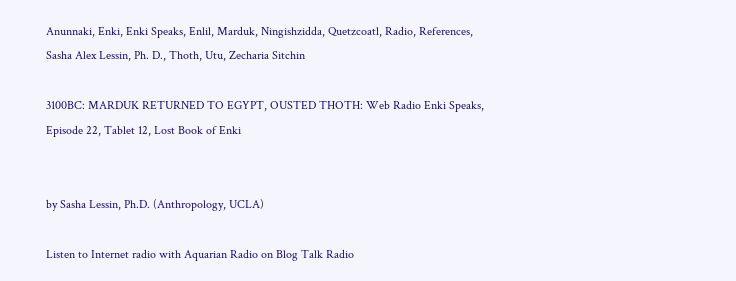Anunnaki, Enki, Enki Speaks, Enlil, Marduk, Ningishzidda, Quetzcoatl, Radio, References, Sasha Alex Lessin, Ph. D., Thoth, Utu, Zecharia Sitchin

3100BC: MARDUK RETURNED TO EGYPT, OUSTED THOTH: Web Radio Enki Speaks, Episode 22, Tablet 12, Lost Book of Enki


by Sasha Lessin, Ph.D. (Anthropology, UCLA)

Listen to Internet radio with Aquarian Radio on Blog Talk Radio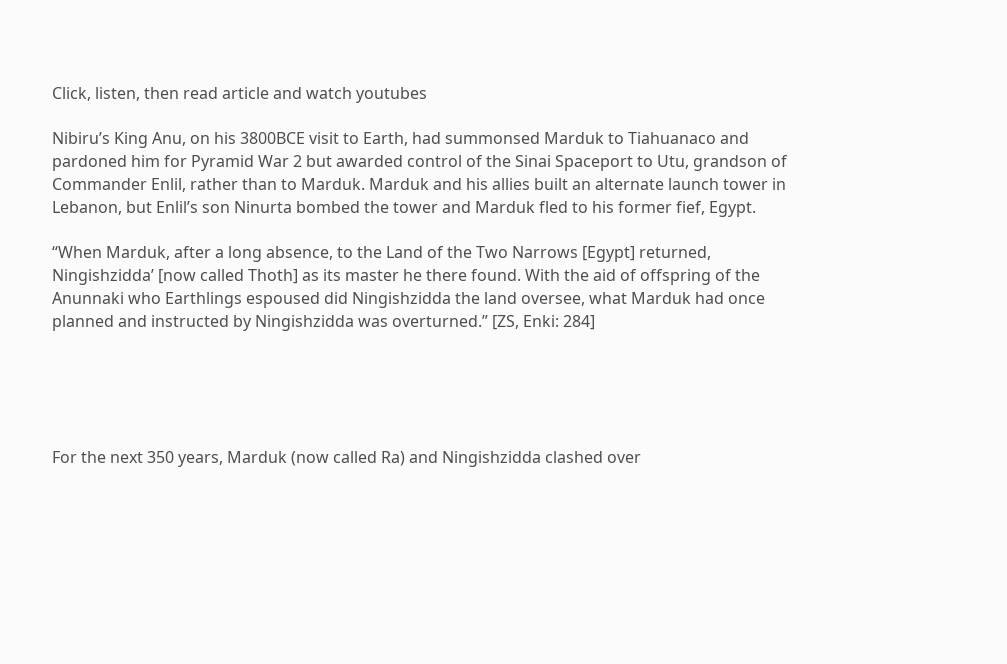Click, listen, then read article and watch youtubes

Nibiru’s King Anu, on his 3800BCE visit to Earth, had summonsed Marduk to Tiahuanaco and pardoned him for Pyramid War 2 but awarded control of the Sinai Spaceport to Utu, grandson of Commander Enlil, rather than to Marduk. Marduk and his allies built an alternate launch tower in Lebanon, but Enlil’s son Ninurta bombed the tower and Marduk fled to his former fief, Egypt.

“When Marduk, after a long absence, to the Land of the Two Narrows [Egypt] returned, Ningishzidda’ [now called Thoth] as its master he there found. With the aid of offspring of the Anunnaki who Earthlings espoused did Ningishzidda the land oversee, what Marduk had once planned and instructed by Ningishzidda was overturned.” [ZS, Enki: 284]





For the next 350 years, Marduk (now called Ra) and Ningishzidda clashed over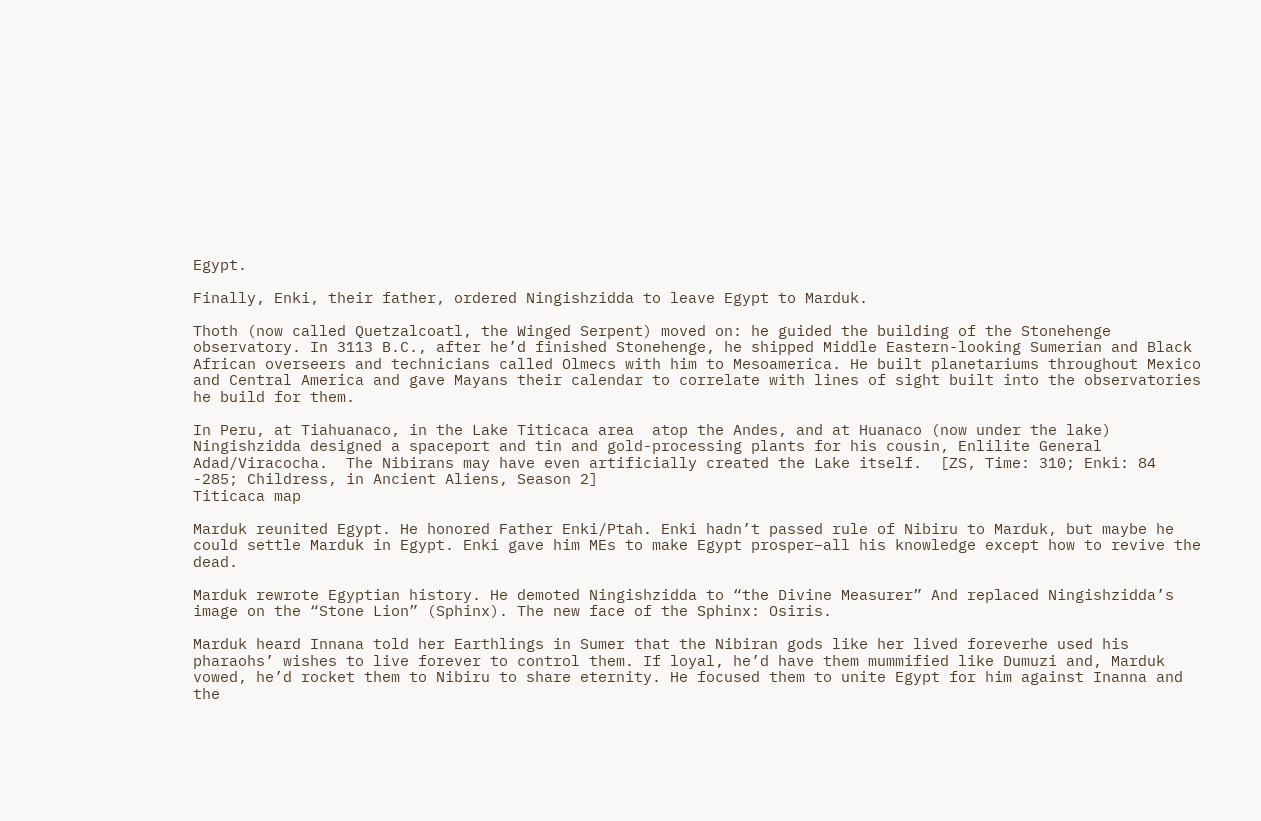Egypt.

Finally, Enki, their father, ordered Ningishzidda to leave Egypt to Marduk.

Thoth (now called Quetzalcoatl, the Winged Serpent) moved on: he guided the building of the Stonehenge observatory. In 3113 B.C., after he’d finished Stonehenge, he shipped Middle Eastern-looking Sumerian and Black African overseers and technicians called Olmecs with him to Mesoamerica. He built planetariums throughout Mexico and Central America and gave Mayans their calendar to correlate with lines of sight built into the observatories he build for them.

In Peru, at Tiahuanaco, in the Lake Titicaca area  atop the Andes, and at Huanaco (now under the lake) Ningishzidda designed a spaceport and tin and gold-processing plants for his cousin, Enlilite General Adad/Viracocha.  The Nibirans may have even artificially created the Lake itself.  [ZS, Time: 310; Enki: 84 -285; Childress, in Ancient Aliens, Season 2]
Titicaca map

Marduk reunited Egypt. He honored Father Enki/Ptah. Enki hadn’t passed rule of Nibiru to Marduk, but maybe he could settle Marduk in Egypt. Enki gave him MEs to make Egypt prosper–all his knowledge except how to revive the dead.

Marduk rewrote Egyptian history. He demoted Ningishzidda to “the Divine Measurer” And replaced Ningishzidda’s image on the “Stone Lion” (Sphinx). The new face of the Sphinx: Osiris.

Marduk heard Innana told her Earthlings in Sumer that the Nibiran gods like her lived foreverhe used his pharaohs’ wishes to live forever to control them. If loyal, he’d have them mummified like Dumuzi and, Marduk vowed, he’d rocket them to Nibiru to share eternity. He focused them to unite Egypt for him against Inanna and the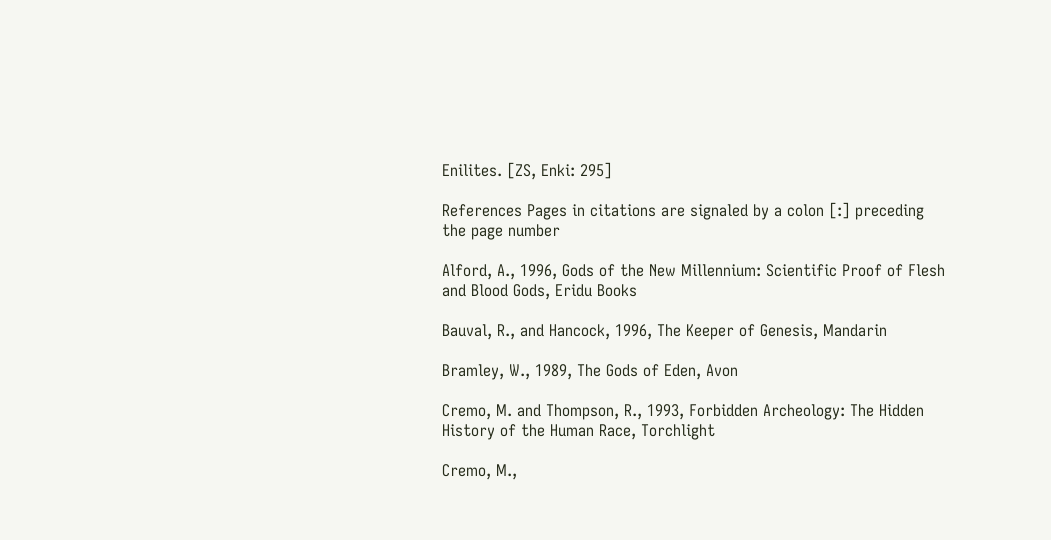Enilites. [ZS, Enki: 295]

References Pages in citations are signaled by a colon [:] preceding the page number

Alford, A., 1996, Gods of the New Millennium: Scientific Proof of Flesh and Blood Gods, Eridu Books

Bauval, R., and Hancock, 1996, The Keeper of Genesis, Mandarin

Bramley, W., 1989, The Gods of Eden, Avon

Cremo, M. and Thompson, R., 1993, Forbidden Archeology: The Hidden History of the Human Race, Torchlight

Cremo, M.,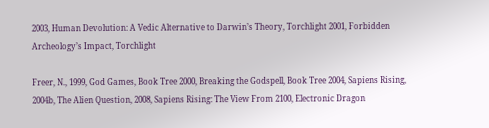2003, Human Devolution: A Vedic Alternative to Darwin’s Theory, Torchlight 2001, Forbidden Archeology’s Impact, Torchlight

Freer, N., 1999, God Games, Book Tree 2000, Breaking the Godspell, Book Tree 2004, Sapiens Rising, 2004b, The Alien Question, 2008, Sapiens Rising: The View From 2100, Electronic Dragon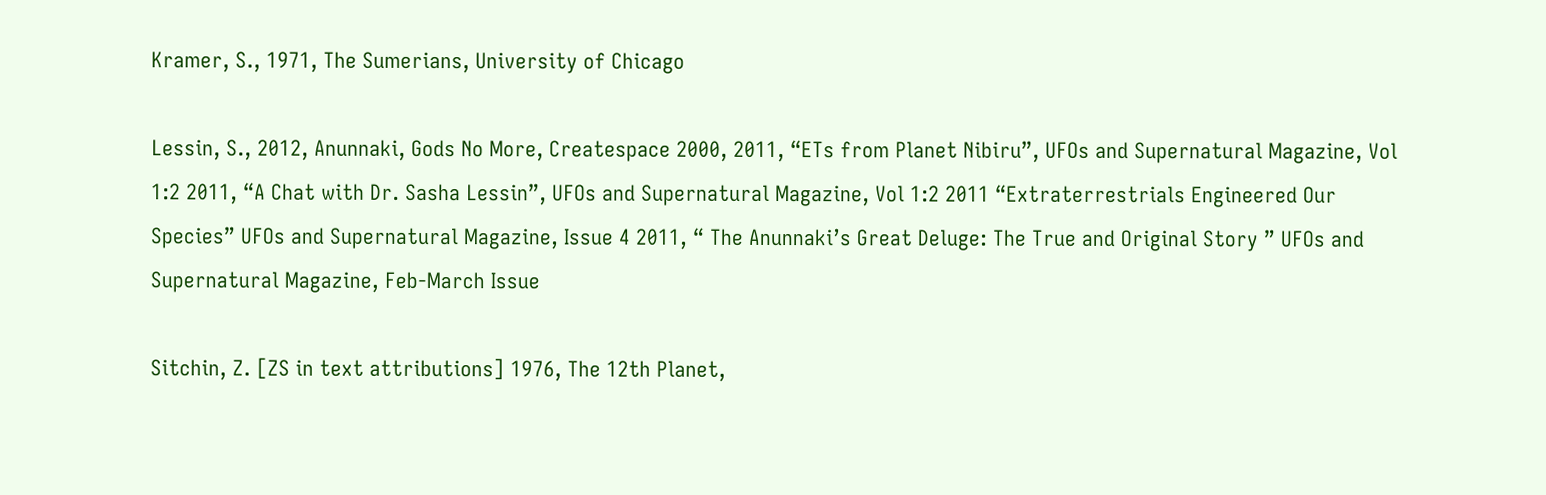Kramer, S., 1971, The Sumerians, University of Chicago

Lessin, S., 2012, Anunnaki, Gods No More, Createspace 2000, 2011, “ETs from Planet Nibiru”, UFOs and Supernatural Magazine, Vol 1:2 2011, “A Chat with Dr. Sasha Lessin”, UFOs and Supernatural Magazine, Vol 1:2 2011 “Extraterrestrials Engineered Our Species” UFOs and Supernatural Magazine, Issue 4 2011, “ The Anunnaki’s Great Deluge: The True and Original Story ” UFOs and Supernatural Magazine, Feb-March Issue

Sitchin, Z. [ZS in text attributions] 1976, The 12th Planet,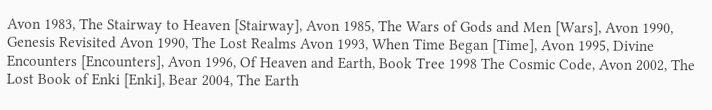Avon 1983, The Stairway to Heaven [Stairway], Avon 1985, The Wars of Gods and Men [Wars], Avon 1990, Genesis Revisited Avon 1990, The Lost Realms Avon 1993, When Time Began [Time], Avon 1995, Divine Encounters [Encounters], Avon 1996, Of Heaven and Earth, Book Tree 1998 The Cosmic Code, Avon 2002, The Lost Book of Enki [Enki], Bear 2004, The Earth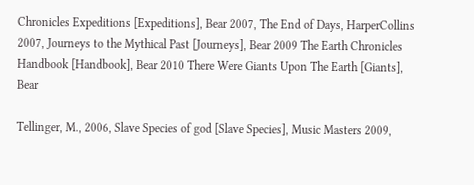Chronicles Expeditions [Expeditions], Bear 2007, The End of Days, HarperCollins 2007, Journeys to the Mythical Past [Journeys], Bear 2009 The Earth Chronicles Handbook [Handbook], Bear 2010 There Were Giants Upon The Earth [Giants], Bear

Tellinger, M., 2006, Slave Species of god [Slave Species], Music Masters 2009,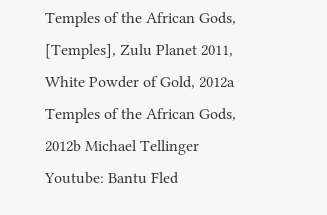Temples of the African Gods, [Temples], Zulu Planet 2011, White Powder of Gold, 2012a Temples of the African Gods, 2012b Michael Tellinger Youtube: Bantu Fled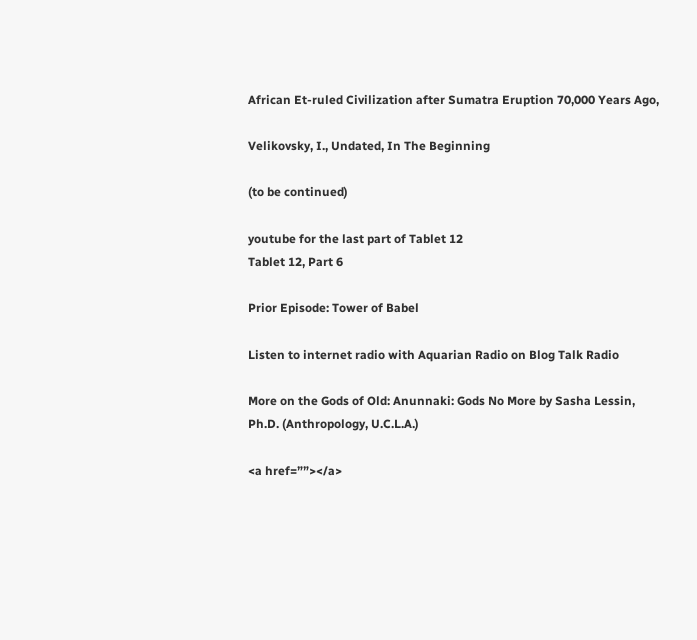African Et-ruled Civilization after Sumatra Eruption 70,000 Years Ago,

Velikovsky, I., Undated, In The Beginning

(to be continued)

youtube for the last part of Tablet 12
Tablet 12, Part 6

Prior Episode: Tower of Babel

Listen to internet radio with Aquarian Radio on Blog Talk Radio

More on the Gods of Old: Anunnaki: Gods No More by Sasha Lessin, Ph.D. (Anthropology, U.C.L.A.)

<a href=””></a>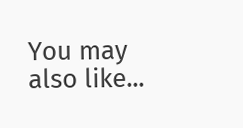You may also like...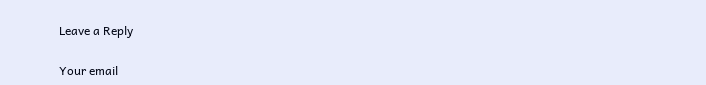Leave a Reply

Your email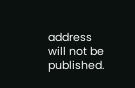address will not be published.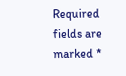Required fields are marked *